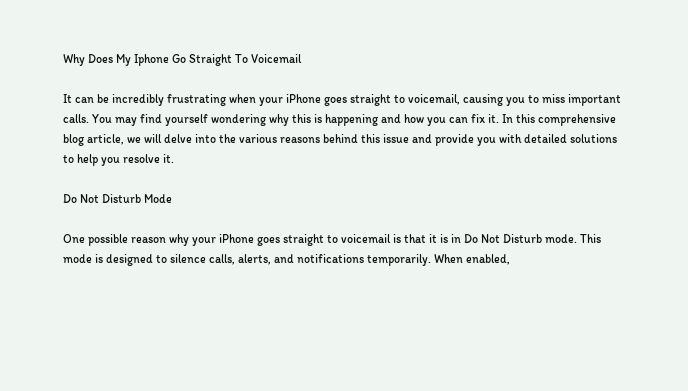Why Does My Iphone Go Straight To Voicemail

It can be incredibly frustrating when your iPhone goes straight to voicemail, causing you to miss important calls. You may find yourself wondering why this is happening and how you can fix it. In this comprehensive blog article, we will delve into the various reasons behind this issue and provide you with detailed solutions to help you resolve it.

Do Not Disturb Mode

One possible reason why your iPhone goes straight to voicemail is that it is in Do Not Disturb mode. This mode is designed to silence calls, alerts, and notifications temporarily. When enabled,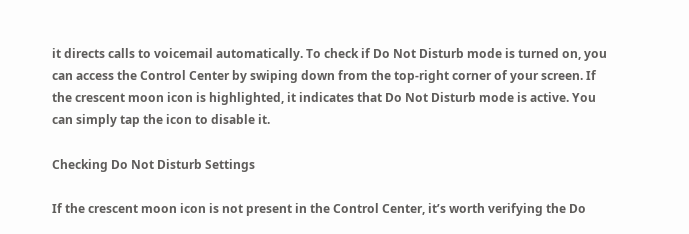it directs calls to voicemail automatically. To check if Do Not Disturb mode is turned on, you can access the Control Center by swiping down from the top-right corner of your screen. If the crescent moon icon is highlighted, it indicates that Do Not Disturb mode is active. You can simply tap the icon to disable it.

Checking Do Not Disturb Settings

If the crescent moon icon is not present in the Control Center, it’s worth verifying the Do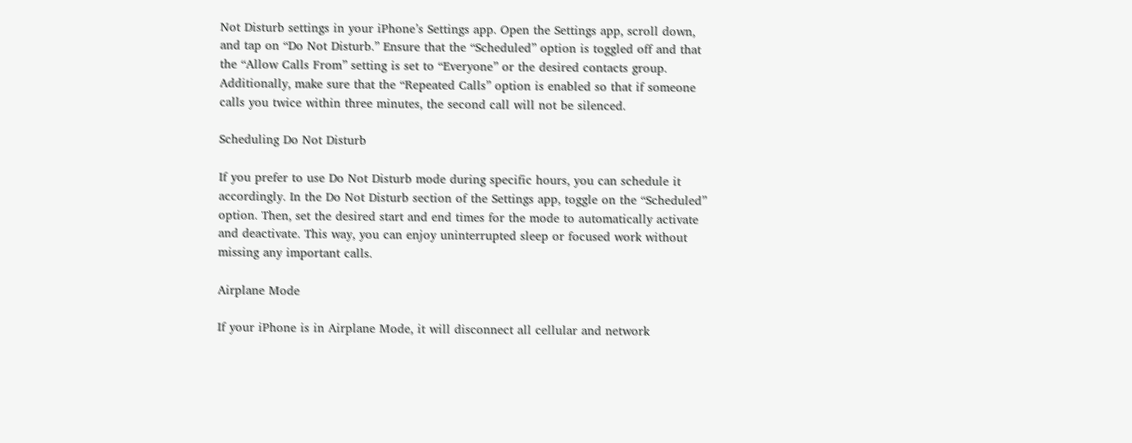Not Disturb settings in your iPhone’s Settings app. Open the Settings app, scroll down, and tap on “Do Not Disturb.” Ensure that the “Scheduled” option is toggled off and that the “Allow Calls From” setting is set to “Everyone” or the desired contacts group. Additionally, make sure that the “Repeated Calls” option is enabled so that if someone calls you twice within three minutes, the second call will not be silenced.

Scheduling Do Not Disturb

If you prefer to use Do Not Disturb mode during specific hours, you can schedule it accordingly. In the Do Not Disturb section of the Settings app, toggle on the “Scheduled” option. Then, set the desired start and end times for the mode to automatically activate and deactivate. This way, you can enjoy uninterrupted sleep or focused work without missing any important calls.

Airplane Mode

If your iPhone is in Airplane Mode, it will disconnect all cellular and network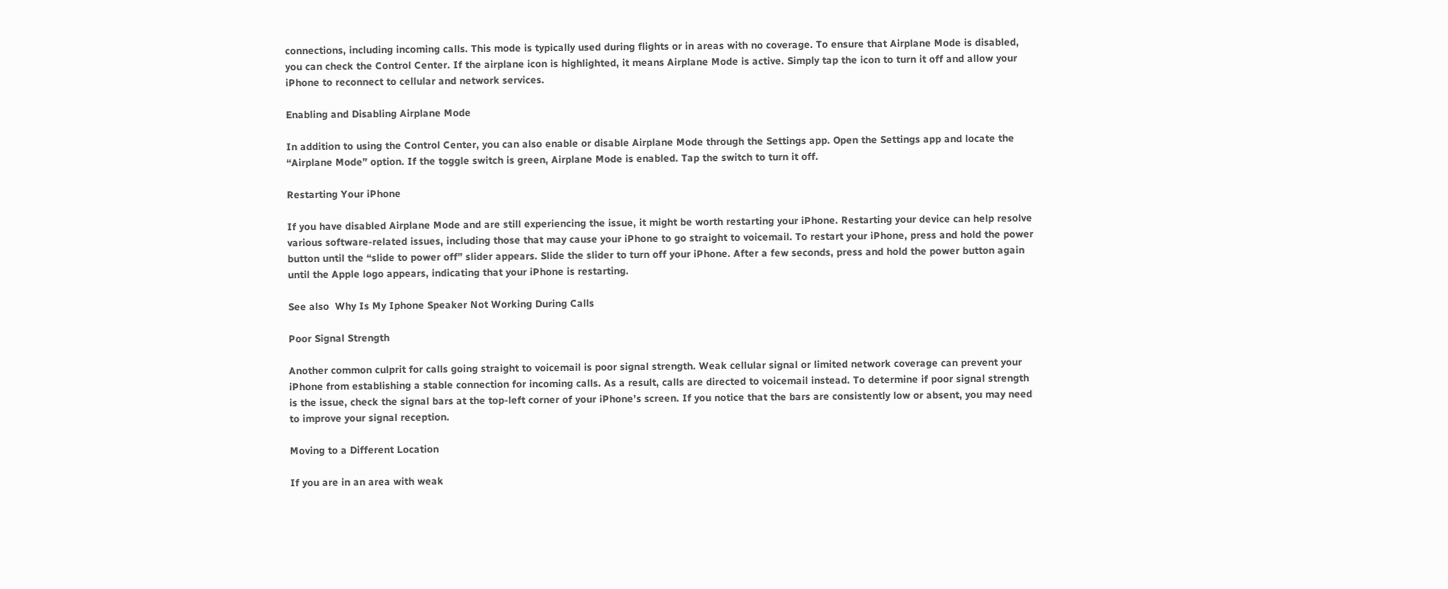connections, including incoming calls. This mode is typically used during flights or in areas with no coverage. To ensure that Airplane Mode is disabled, you can check the Control Center. If the airplane icon is highlighted, it means Airplane Mode is active. Simply tap the icon to turn it off and allow your iPhone to reconnect to cellular and network services.

Enabling and Disabling Airplane Mode

In addition to using the Control Center, you can also enable or disable Airplane Mode through the Settings app. Open the Settings app and locate the “Airplane Mode” option. If the toggle switch is green, Airplane Mode is enabled. Tap the switch to turn it off.

Restarting Your iPhone

If you have disabled Airplane Mode and are still experiencing the issue, it might be worth restarting your iPhone. Restarting your device can help resolve various software-related issues, including those that may cause your iPhone to go straight to voicemail. To restart your iPhone, press and hold the power button until the “slide to power off” slider appears. Slide the slider to turn off your iPhone. After a few seconds, press and hold the power button again until the Apple logo appears, indicating that your iPhone is restarting.

See also  Why Is My Iphone Speaker Not Working During Calls

Poor Signal Strength

Another common culprit for calls going straight to voicemail is poor signal strength. Weak cellular signal or limited network coverage can prevent your iPhone from establishing a stable connection for incoming calls. As a result, calls are directed to voicemail instead. To determine if poor signal strength is the issue, check the signal bars at the top-left corner of your iPhone’s screen. If you notice that the bars are consistently low or absent, you may need to improve your signal reception.

Moving to a Different Location

If you are in an area with weak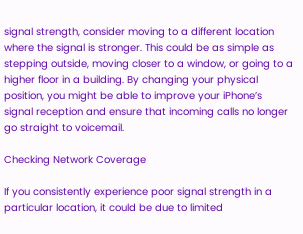signal strength, consider moving to a different location where the signal is stronger. This could be as simple as stepping outside, moving closer to a window, or going to a higher floor in a building. By changing your physical position, you might be able to improve your iPhone’s signal reception and ensure that incoming calls no longer go straight to voicemail.

Checking Network Coverage

If you consistently experience poor signal strength in a particular location, it could be due to limited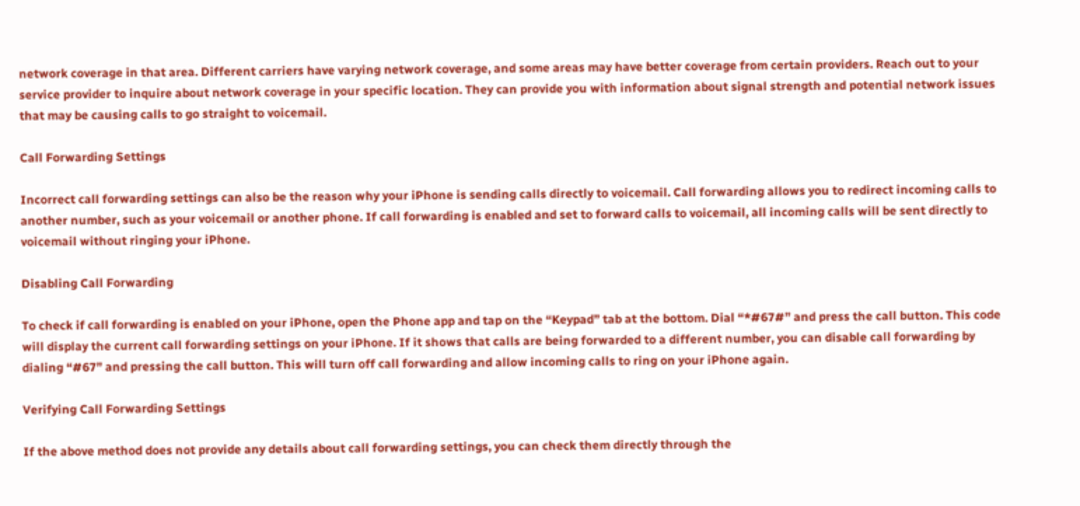network coverage in that area. Different carriers have varying network coverage, and some areas may have better coverage from certain providers. Reach out to your service provider to inquire about network coverage in your specific location. They can provide you with information about signal strength and potential network issues that may be causing calls to go straight to voicemail.

Call Forwarding Settings

Incorrect call forwarding settings can also be the reason why your iPhone is sending calls directly to voicemail. Call forwarding allows you to redirect incoming calls to another number, such as your voicemail or another phone. If call forwarding is enabled and set to forward calls to voicemail, all incoming calls will be sent directly to voicemail without ringing your iPhone.

Disabling Call Forwarding

To check if call forwarding is enabled on your iPhone, open the Phone app and tap on the “Keypad” tab at the bottom. Dial “*#67#” and press the call button. This code will display the current call forwarding settings on your iPhone. If it shows that calls are being forwarded to a different number, you can disable call forwarding by dialing “#67” and pressing the call button. This will turn off call forwarding and allow incoming calls to ring on your iPhone again.

Verifying Call Forwarding Settings

If the above method does not provide any details about call forwarding settings, you can check them directly through the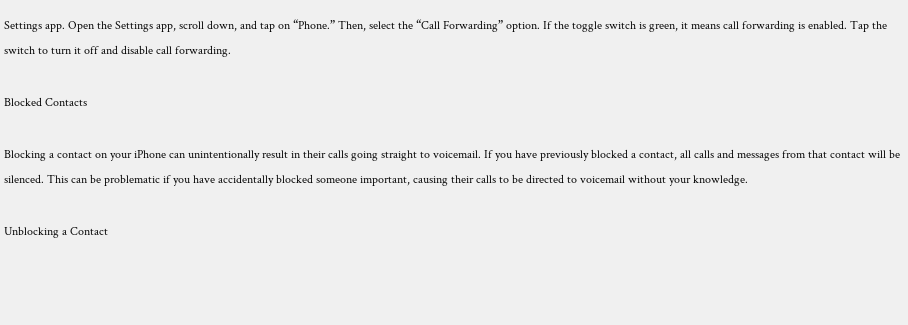Settings app. Open the Settings app, scroll down, and tap on “Phone.” Then, select the “Call Forwarding” option. If the toggle switch is green, it means call forwarding is enabled. Tap the switch to turn it off and disable call forwarding.

Blocked Contacts

Blocking a contact on your iPhone can unintentionally result in their calls going straight to voicemail. If you have previously blocked a contact, all calls and messages from that contact will be silenced. This can be problematic if you have accidentally blocked someone important, causing their calls to be directed to voicemail without your knowledge.

Unblocking a Contact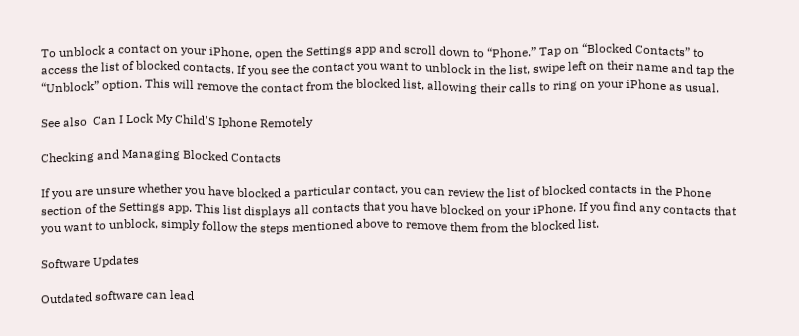To unblock a contact on your iPhone, open the Settings app and scroll down to “Phone.” Tap on “Blocked Contacts” to access the list of blocked contacts. If you see the contact you want to unblock in the list, swipe left on their name and tap the “Unblock” option. This will remove the contact from the blocked list, allowing their calls to ring on your iPhone as usual.

See also  Can I Lock My Child'S Iphone Remotely

Checking and Managing Blocked Contacts

If you are unsure whether you have blocked a particular contact, you can review the list of blocked contacts in the Phone section of the Settings app. This list displays all contacts that you have blocked on your iPhone. If you find any contacts that you want to unblock, simply follow the steps mentioned above to remove them from the blocked list.

Software Updates

Outdated software can lead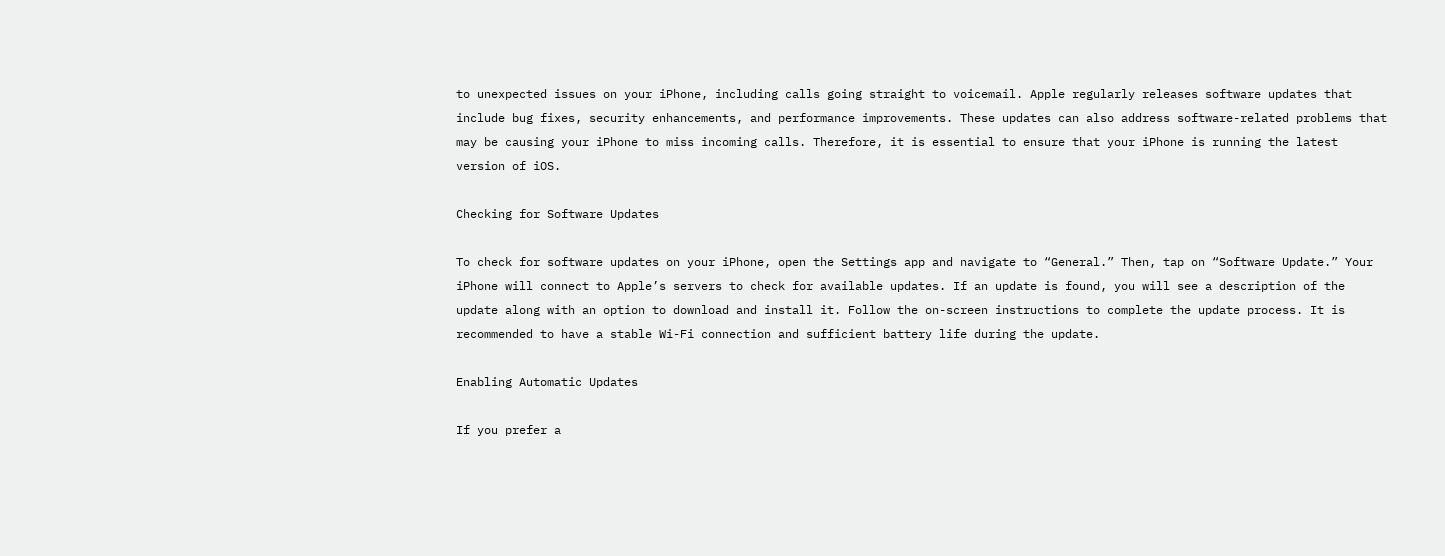to unexpected issues on your iPhone, including calls going straight to voicemail. Apple regularly releases software updates that include bug fixes, security enhancements, and performance improvements. These updates can also address software-related problems that may be causing your iPhone to miss incoming calls. Therefore, it is essential to ensure that your iPhone is running the latest version of iOS.

Checking for Software Updates

To check for software updates on your iPhone, open the Settings app and navigate to “General.” Then, tap on “Software Update.” Your iPhone will connect to Apple’s servers to check for available updates. If an update is found, you will see a description of the update along with an option to download and install it. Follow the on-screen instructions to complete the update process. It is recommended to have a stable Wi-Fi connection and sufficient battery life during the update.

Enabling Automatic Updates

If you prefer a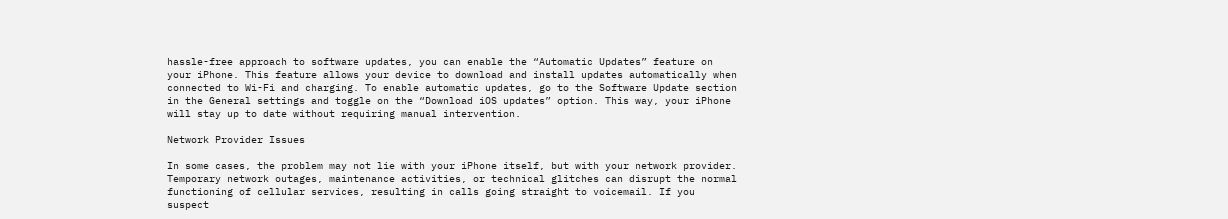hassle-free approach to software updates, you can enable the “Automatic Updates” feature on your iPhone. This feature allows your device to download and install updates automatically when connected to Wi-Fi and charging. To enable automatic updates, go to the Software Update section in the General settings and toggle on the “Download iOS updates” option. This way, your iPhone will stay up to date without requiring manual intervention.

Network Provider Issues

In some cases, the problem may not lie with your iPhone itself, but with your network provider. Temporary network outages, maintenance activities, or technical glitches can disrupt the normal functioning of cellular services, resulting in calls going straight to voicemail. If you suspect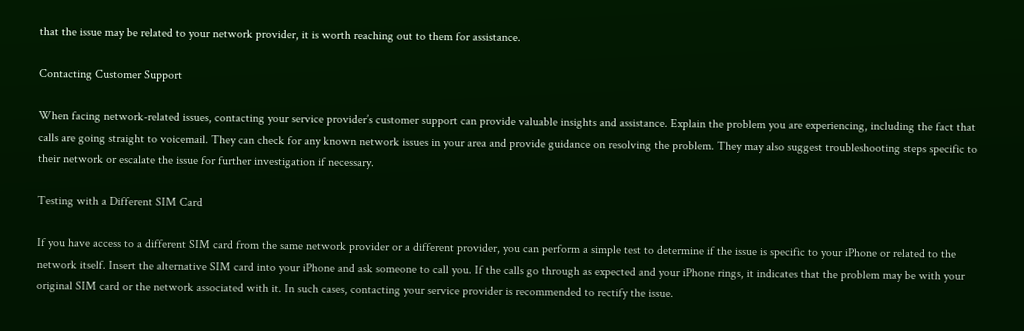that the issue may be related to your network provider, it is worth reaching out to them for assistance.

Contacting Customer Support

When facing network-related issues, contacting your service provider’s customer support can provide valuable insights and assistance. Explain the problem you are experiencing, including the fact that calls are going straight to voicemail. They can check for any known network issues in your area and provide guidance on resolving the problem. They may also suggest troubleshooting steps specific to their network or escalate the issue for further investigation if necessary.

Testing with a Different SIM Card

If you have access to a different SIM card from the same network provider or a different provider, you can perform a simple test to determine if the issue is specific to your iPhone or related to the network itself. Insert the alternative SIM card into your iPhone and ask someone to call you. If the calls go through as expected and your iPhone rings, it indicates that the problem may be with your original SIM card or the network associated with it. In such cases, contacting your service provider is recommended to rectify the issue.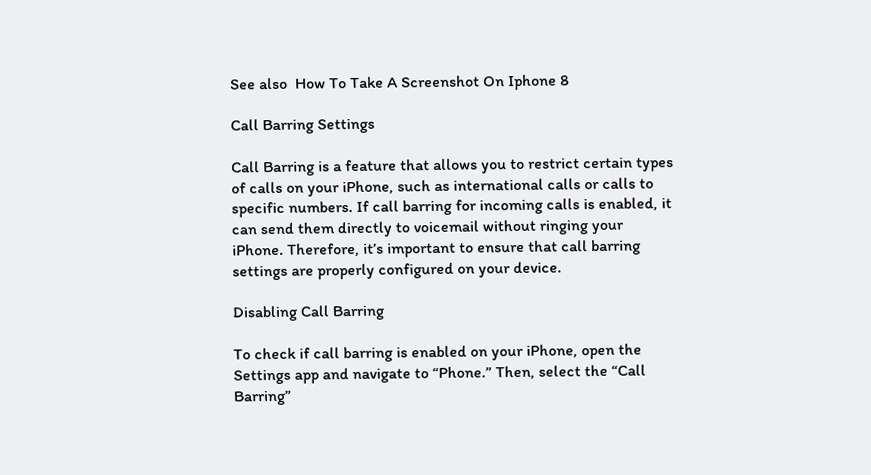See also  How To Take A Screenshot On Iphone 8

Call Barring Settings

Call Barring is a feature that allows you to restrict certain types of calls on your iPhone, such as international calls or calls to specific numbers. If call barring for incoming calls is enabled, it can send them directly to voicemail without ringing your iPhone. Therefore, it’s important to ensure that call barring settings are properly configured on your device.

Disabling Call Barring

To check if call barring is enabled on your iPhone, open the Settings app and navigate to “Phone.” Then, select the “Call Barring”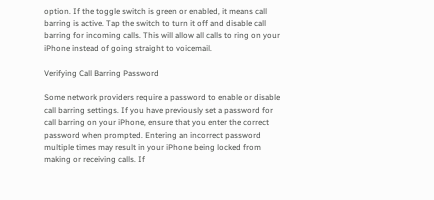option. If the toggle switch is green or enabled, it means call barring is active. Tap the switch to turn it off and disable call barring for incoming calls. This will allow all calls to ring on your iPhone instead of going straight to voicemail.

Verifying Call Barring Password

Some network providers require a password to enable or disable call barring settings. If you have previously set a password for call barring on your iPhone, ensure that you enter the correct password when prompted. Entering an incorrect password multiple times may result in your iPhone being locked from making or receiving calls. If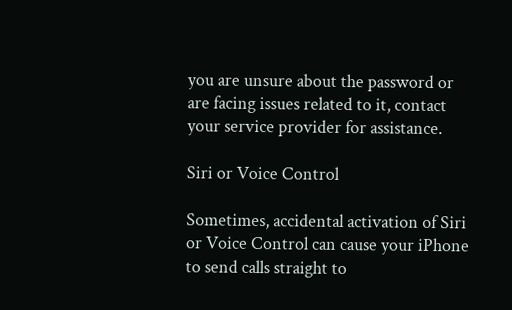you are unsure about the password or are facing issues related to it, contact your service provider for assistance.

Siri or Voice Control

Sometimes, accidental activation of Siri or Voice Control can cause your iPhone to send calls straight to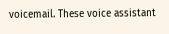voicemail. These voice assistant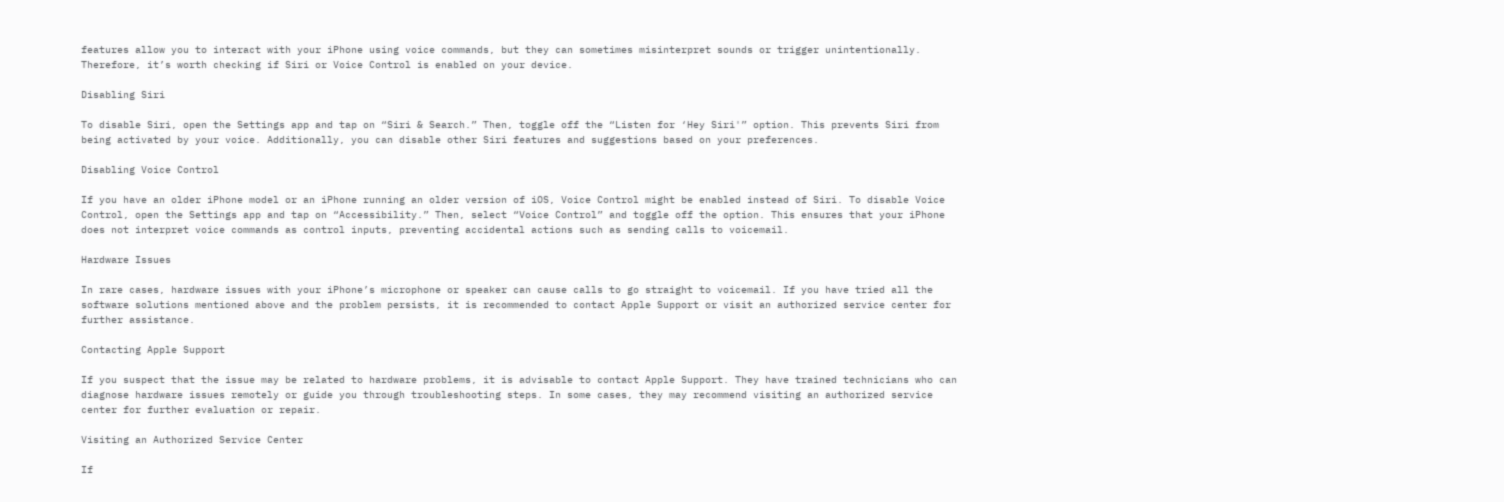features allow you to interact with your iPhone using voice commands, but they can sometimes misinterpret sounds or trigger unintentionally. Therefore, it’s worth checking if Siri or Voice Control is enabled on your device.

Disabling Siri

To disable Siri, open the Settings app and tap on “Siri & Search.” Then, toggle off the “Listen for ‘Hey Siri'” option. This prevents Siri from being activated by your voice. Additionally, you can disable other Siri features and suggestions based on your preferences.

Disabling Voice Control

If you have an older iPhone model or an iPhone running an older version of iOS, Voice Control might be enabled instead of Siri. To disable Voice Control, open the Settings app and tap on “Accessibility.” Then, select “Voice Control” and toggle off the option. This ensures that your iPhone does not interpret voice commands as control inputs, preventing accidental actions such as sending calls to voicemail.

Hardware Issues

In rare cases, hardware issues with your iPhone’s microphone or speaker can cause calls to go straight to voicemail. If you have tried all the software solutions mentioned above and the problem persists, it is recommended to contact Apple Support or visit an authorized service center for further assistance.

Contacting Apple Support

If you suspect that the issue may be related to hardware problems, it is advisable to contact Apple Support. They have trained technicians who can diagnose hardware issues remotely or guide you through troubleshooting steps. In some cases, they may recommend visiting an authorized service center for further evaluation or repair.

Visiting an Authorized Service Center

If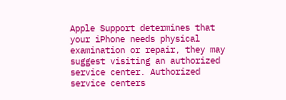Apple Support determines that your iPhone needs physical examination or repair, they may suggest visiting an authorized service center. Authorized service centers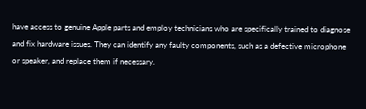have access to genuine Apple parts and employ technicians who are specifically trained to diagnose and fix hardware issues. They can identify any faulty components, such as a defective microphone or speaker, and replace them if necessary.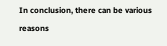In conclusion, there can be various reasons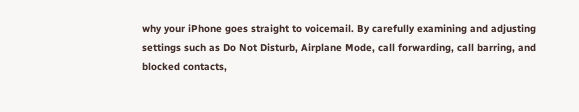why your iPhone goes straight to voicemail. By carefully examining and adjusting settings such as Do Not Disturb, Airplane Mode, call forwarding, call barring, and blocked contacts,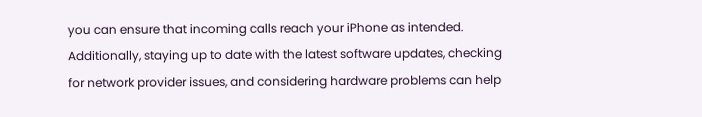you can ensure that incoming calls reach your iPhone as intended. Additionally, staying up to date with the latest software updates, checking for network provider issues, and considering hardware problems can help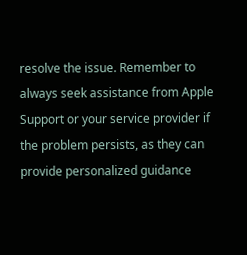resolve the issue. Remember to always seek assistance from Apple Support or your service provider if the problem persists, as they can provide personalized guidance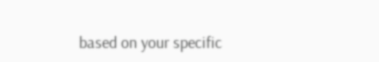based on your specific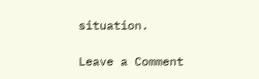situation.

Leave a Comment